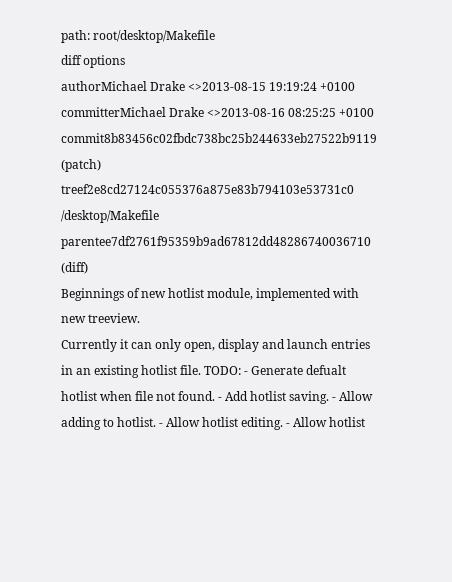path: root/desktop/Makefile
diff options
authorMichael Drake <>2013-08-15 19:19:24 +0100
committerMichael Drake <>2013-08-16 08:25:25 +0100
commit8b83456c02fbdc738bc25b244633eb27522b9119 (patch)
treef2e8cd27124c055376a875e83b794103e53731c0 /desktop/Makefile
parentee7df2761f95359b9ad67812dd48286740036710 (diff)
Beginnings of new hotlist module, implemented with new treeview.
Currently it can only open, display and launch entries in an existing hotlist file. TODO: - Generate defualt hotlist when file not found. - Add hotlist saving. - Allow adding to hotlist. - Allow hotlist editing. - Allow hotlist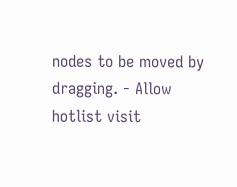nodes to be moved by dragging. - Allow hotlist visit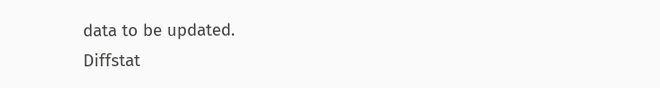data to be updated.
Diffstat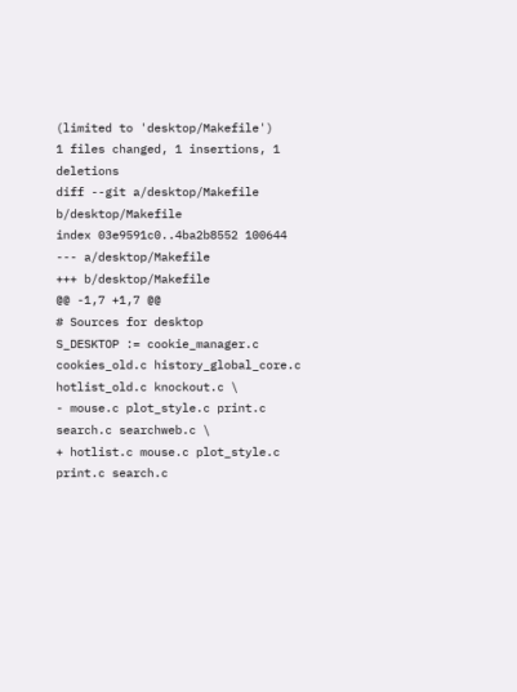(limited to 'desktop/Makefile')
1 files changed, 1 insertions, 1 deletions
diff --git a/desktop/Makefile b/desktop/Makefile
index 03e9591c0..4ba2b8552 100644
--- a/desktop/Makefile
+++ b/desktop/Makefile
@@ -1,7 +1,7 @@
# Sources for desktop
S_DESKTOP := cookie_manager.c cookies_old.c history_global_core.c hotlist_old.c knockout.c \
- mouse.c plot_style.c print.c search.c searchweb.c \
+ hotlist.c mouse.c plot_style.c print.c search.c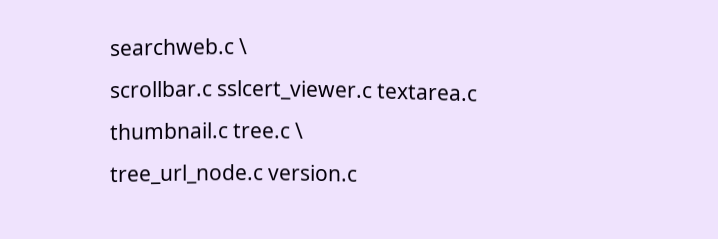searchweb.c \
scrollbar.c sslcert_viewer.c textarea.c thumbnail.c tree.c \
tree_url_node.c version.c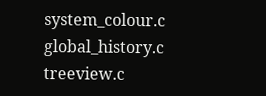system_colour.c global_history.c treeview.c